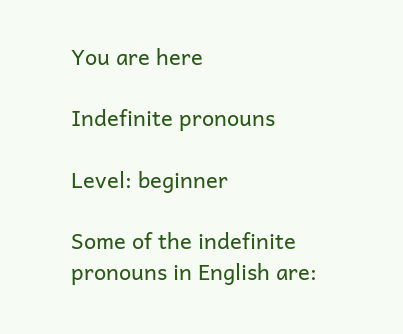You are here

Indefinite pronouns

Level: beginner

Some of the indefinite pronouns in English are: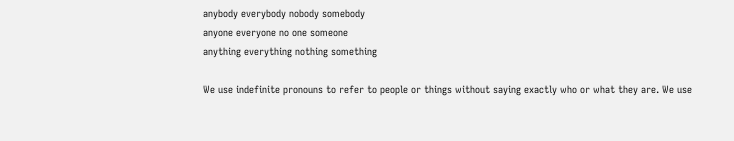anybody everybody nobody somebody
anyone everyone no one someone
anything everything nothing something

We use indefinite pronouns to refer to people or things without saying exactly who or what they are. We use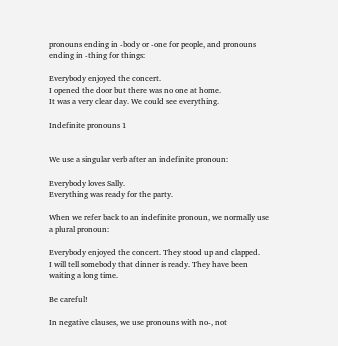pronouns ending in -body or -one for people, and pronouns ending in -thing for things:

Everybody enjoyed the concert.
I opened the door but there was no one at home.
It was a very clear day. We could see everything.

Indefinite pronouns 1


We use a singular verb after an indefinite pronoun:

Everybody loves Sally.
Everything was ready for the party.

When we refer back to an indefinite pronoun, we normally use a plural pronoun:

Everybody enjoyed the concert. They stood up and clapped.
I will tell somebody that dinner is ready. They have been waiting a long time.

Be careful!

In negative clauses, we use pronouns with no-, not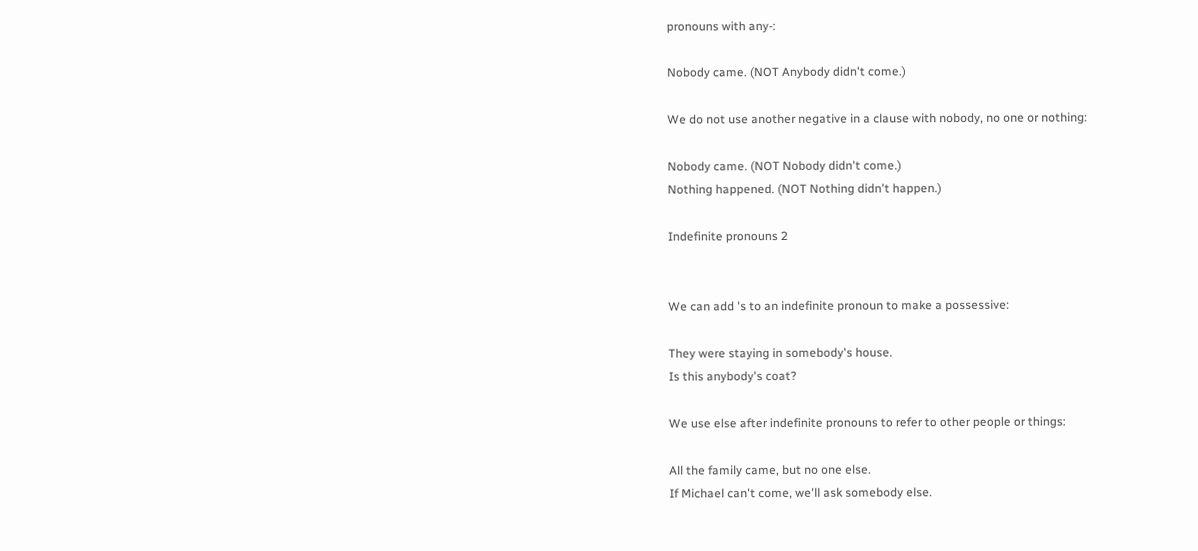pronouns with any-:

Nobody came. (NOT Anybody didn't come.)

We do not use another negative in a clause with nobody, no one or nothing:

Nobody came. (NOT Nobody didn't come.)
Nothing happened. (NOT Nothing didn't happen.)

Indefinite pronouns 2


We can add 's to an indefinite pronoun to make a possessive:

They were staying in somebody's house.
Is this anybody's coat?

We use else after indefinite pronouns to refer to other people or things:

All the family came, but no one else.
If Michael can't come, we'll ask somebody else.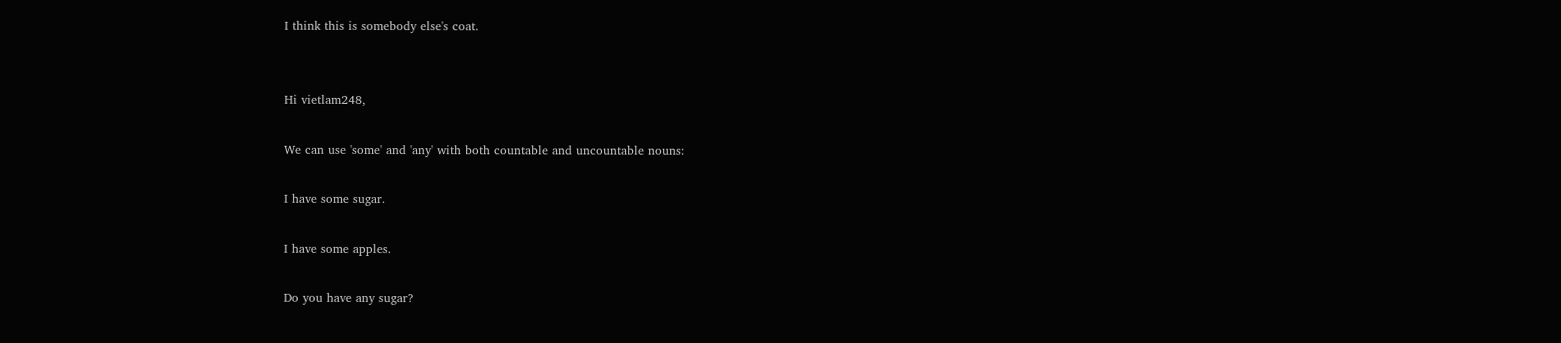I think this is somebody else's coat.


Hi vietlam248,

We can use 'some' and 'any' with both countable and uncountable nouns:

I have some sugar.

I have some apples.

Do you have any sugar?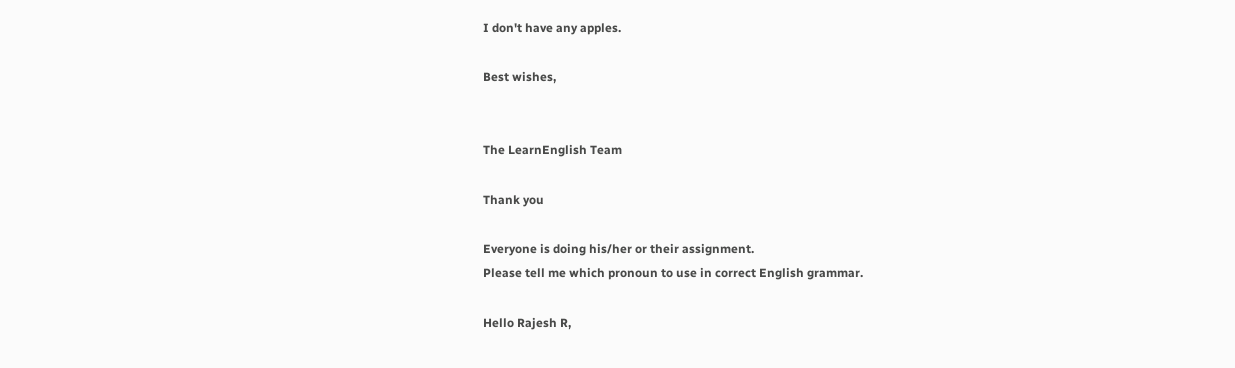I don't have any apples.

Best wishes,


The LearnEnglish Team

Thank you

Everyone is doing his/her or their assignment.
Please tell me which pronoun to use in correct English grammar.

Hello Rajesh R,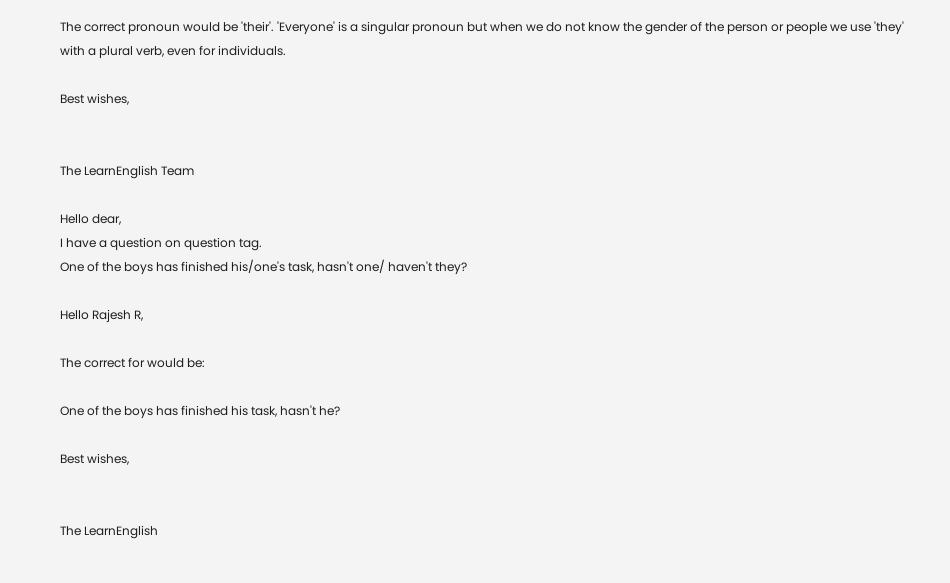The correct pronoun would be 'their'. 'Everyone' is a singular pronoun but when we do not know the gender of the person or people we use 'they' with a plural verb, even for individuals.

Best wishes,


The LearnEnglish Team

Hello dear,
I have a question on question tag.
One of the boys has finished his/one's task, hasn't one/ haven't they?

Hello Rajesh R,

The correct for would be:

One of the boys has finished his task, hasn't he?

Best wishes,


The LearnEnglish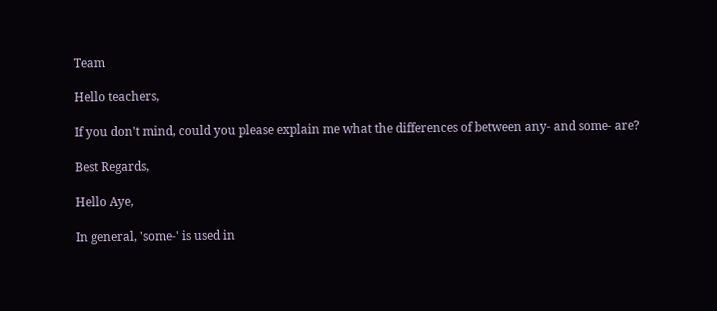Team

Hello teachers,

If you don't mind, could you please explain me what the differences of between any- and some- are?

Best Regards,

Hello Aye,

In general, 'some-' is used in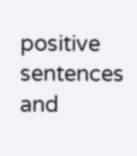positive sentences and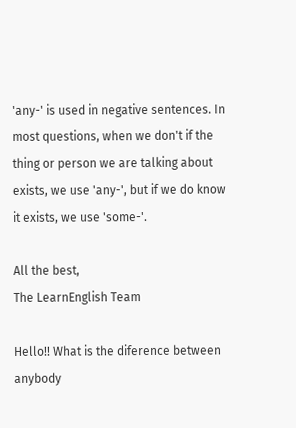'any-' is used in negative sentences. In most questions, when we don't if the thing or person we are talking about exists, we use 'any-', but if we do know it exists, we use 'some-'.

All the best,
The LearnEnglish Team

Hello!! What is the diference between anybody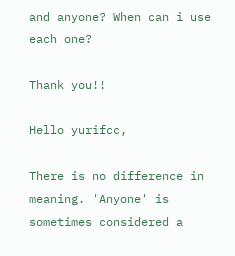and anyone? When can i use each one?

Thank you!!

Hello yurifcc,

There is no difference in meaning. 'Anyone' is sometimes considered a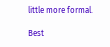little more formal.

Best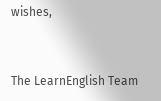wishes,


The LearnEnglish Team